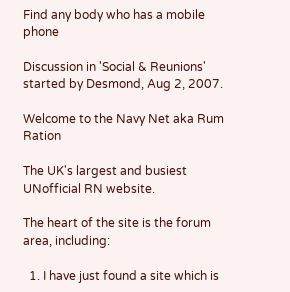Find any body who has a mobile phone

Discussion in 'Social & Reunions' started by Desmond, Aug 2, 2007.

Welcome to the Navy Net aka Rum Ration

The UK's largest and busiest UNofficial RN website.

The heart of the site is the forum area, including:

  1. I have just found a site which is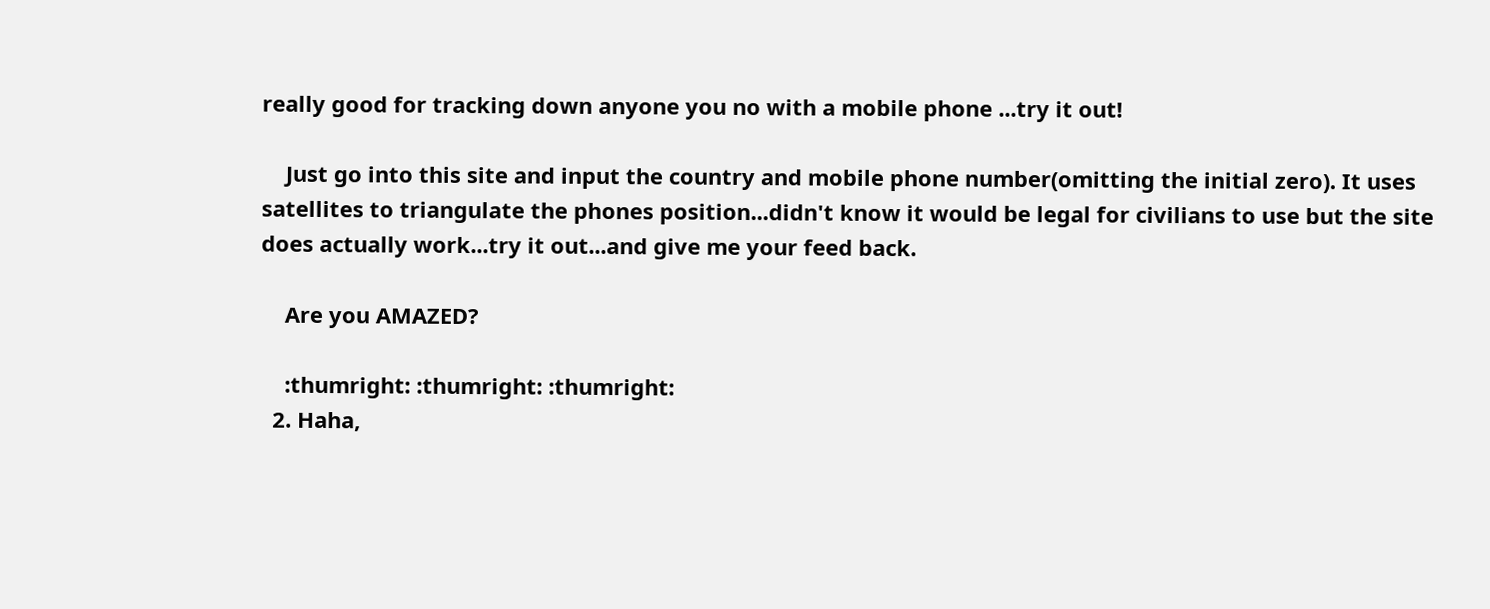really good for tracking down anyone you no with a mobile phone ...try it out!

    Just go into this site and input the country and mobile phone number(omitting the initial zero). It uses satellites to triangulate the phones position...didn't know it would be legal for civilians to use but the site does actually work...try it out...and give me your feed back.

    Are you AMAZED?

    :thumright: :thumright: :thumright:
  2. Haha,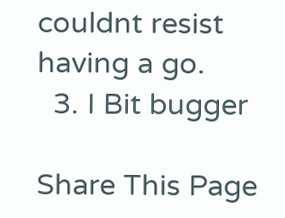couldnt resist having a go.
  3. I Bit bugger

Share This Page